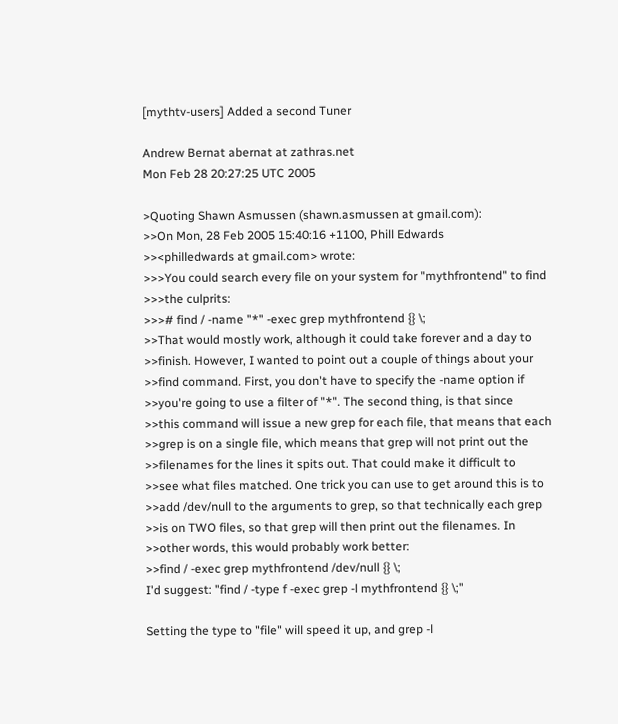[mythtv-users] Added a second Tuner

Andrew Bernat abernat at zathras.net
Mon Feb 28 20:27:25 UTC 2005

>Quoting Shawn Asmussen (shawn.asmussen at gmail.com):
>>On Mon, 28 Feb 2005 15:40:16 +1100, Phill Edwards
>><philledwards at gmail.com> wrote:
>>>You could search every file on your system for "mythfrontend" to find
>>>the culprits:
>>># find / -name "*" -exec grep mythfrontend {} \;
>>That would mostly work, although it could take forever and a day to
>>finish. However, I wanted to point out a couple of things about your
>>find command. First, you don't have to specify the -name option if
>>you're going to use a filter of "*". The second thing, is that since
>>this command will issue a new grep for each file, that means that each
>>grep is on a single file, which means that grep will not print out the
>>filenames for the lines it spits out. That could make it difficult to
>>see what files matched. One trick you can use to get around this is to
>>add /dev/null to the arguments to grep, so that technically each grep
>>is on TWO files, so that grep will then print out the filenames. In
>>other words, this would probably work better:
>>find / -exec grep mythfrontend /dev/null {} \;
I'd suggest: "find / -type f -exec grep -l mythfrontend {} \;"

Setting the type to "file" will speed it up, and grep -l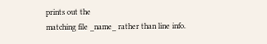prints out the
matching file _name_ rather than line info.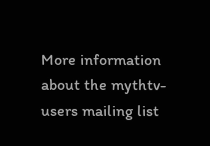More information about the mythtv-users mailing list